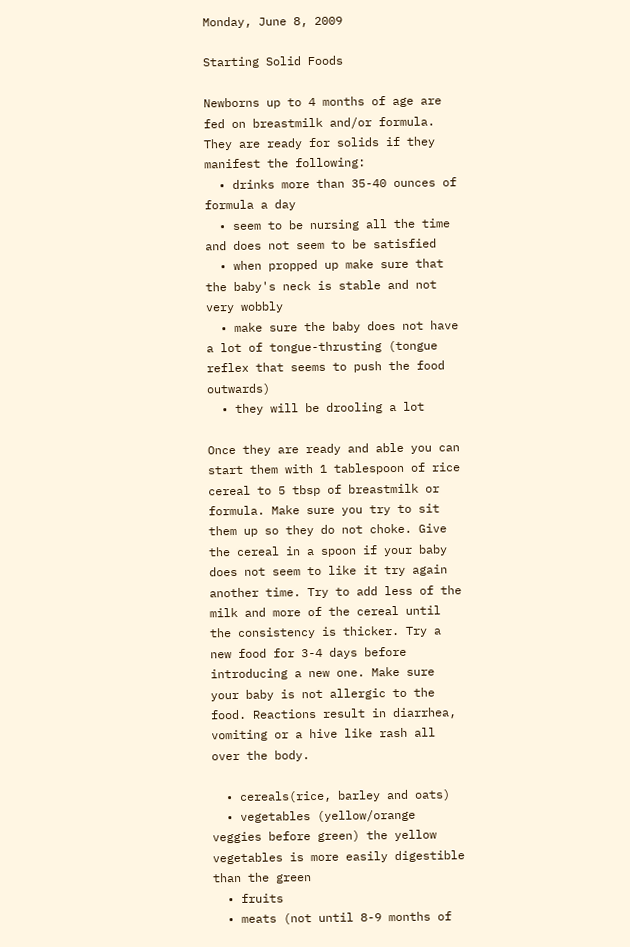Monday, June 8, 2009

Starting Solid Foods

Newborns up to 4 months of age are fed on breastmilk and/or formula. They are ready for solids if they manifest the following:
  • drinks more than 35-40 ounces of formula a day
  • seem to be nursing all the time and does not seem to be satisfied
  • when propped up make sure that the baby's neck is stable and not very wobbly
  • make sure the baby does not have a lot of tongue-thrusting (tongue reflex that seems to push the food outwards)
  • they will be drooling a lot

Once they are ready and able you can start them with 1 tablespoon of rice cereal to 5 tbsp of breastmilk or formula. Make sure you try to sit them up so they do not choke. Give the cereal in a spoon if your baby does not seem to like it try again another time. Try to add less of the milk and more of the cereal until the consistency is thicker. Try a new food for 3-4 days before introducing a new one. Make sure your baby is not allergic to the food. Reactions result in diarrhea, vomiting or a hive like rash all over the body.

  • cereals(rice, barley and oats)
  • vegetables (yellow/orange veggies before green) the yellow vegetables is more easily digestible than the green
  • fruits
  • meats (not until 8-9 months of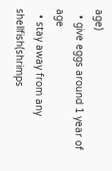age)
  • give eggs around 1 year of age
  • stay away from any shellfish(shrimps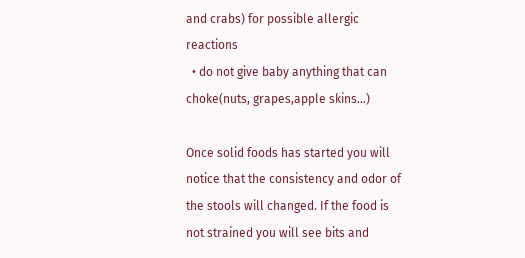and crabs) for possible allergic reactions
  • do not give baby anything that can choke(nuts, grapes,apple skins...)

Once solid foods has started you will notice that the consistency and odor of the stools will changed. If the food is not strained you will see bits and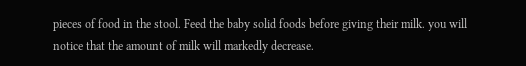pieces of food in the stool. Feed the baby solid foods before giving their milk. you will notice that the amount of milk will markedly decrease.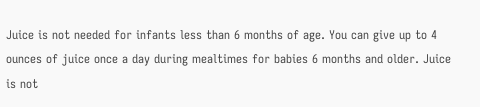Juice is not needed for infants less than 6 months of age. You can give up to 4 ounces of juice once a day during mealtimes for babies 6 months and older. Juice is not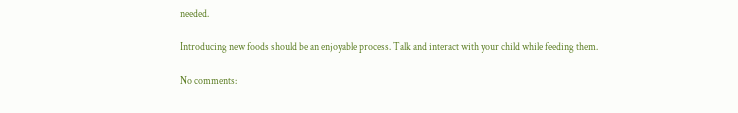needed.

Introducing new foods should be an enjoyable process. Talk and interact with your child while feeding them.

No comments: